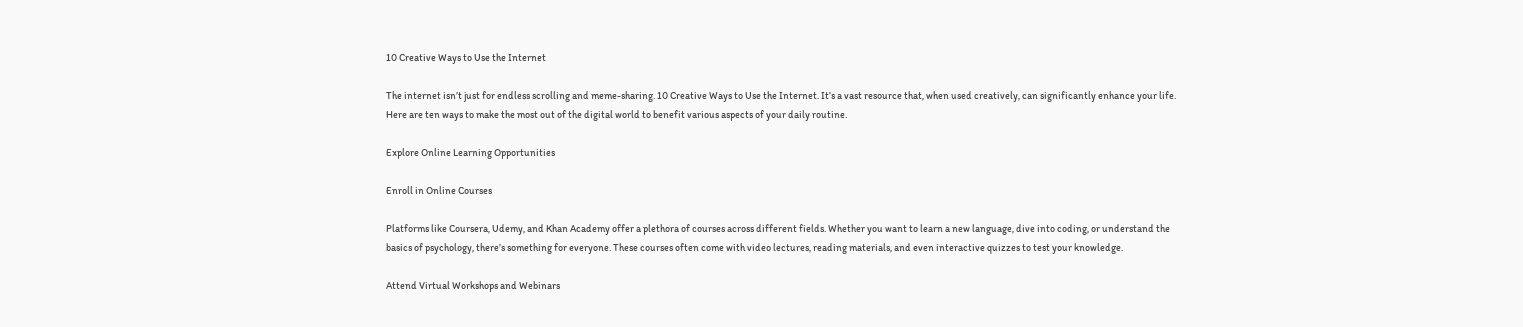10 Creative Ways to Use the Internet

The internet isn’t just for endless scrolling and meme-sharing. 10 Creative Ways to Use the Internet. It’s a vast resource that, when used creatively, can significantly enhance your life. Here are ten ways to make the most out of the digital world to benefit various aspects of your daily routine.

Explore Online Learning Opportunities

Enroll in Online Courses

Platforms like Coursera, Udemy, and Khan Academy offer a plethora of courses across different fields. Whether you want to learn a new language, dive into coding, or understand the basics of psychology, there’s something for everyone. These courses often come with video lectures, reading materials, and even interactive quizzes to test your knowledge.

Attend Virtual Workshops and Webinars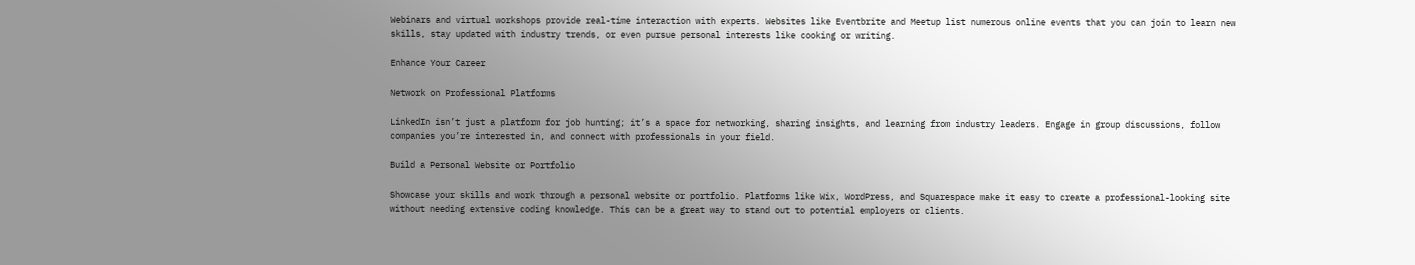Webinars and virtual workshops provide real-time interaction with experts. Websites like Eventbrite and Meetup list numerous online events that you can join to learn new skills, stay updated with industry trends, or even pursue personal interests like cooking or writing.

Enhance Your Career

Network on Professional Platforms

LinkedIn isn’t just a platform for job hunting; it’s a space for networking, sharing insights, and learning from industry leaders. Engage in group discussions, follow companies you’re interested in, and connect with professionals in your field.

Build a Personal Website or Portfolio

Showcase your skills and work through a personal website or portfolio. Platforms like Wix, WordPress, and Squarespace make it easy to create a professional-looking site without needing extensive coding knowledge. This can be a great way to stand out to potential employers or clients.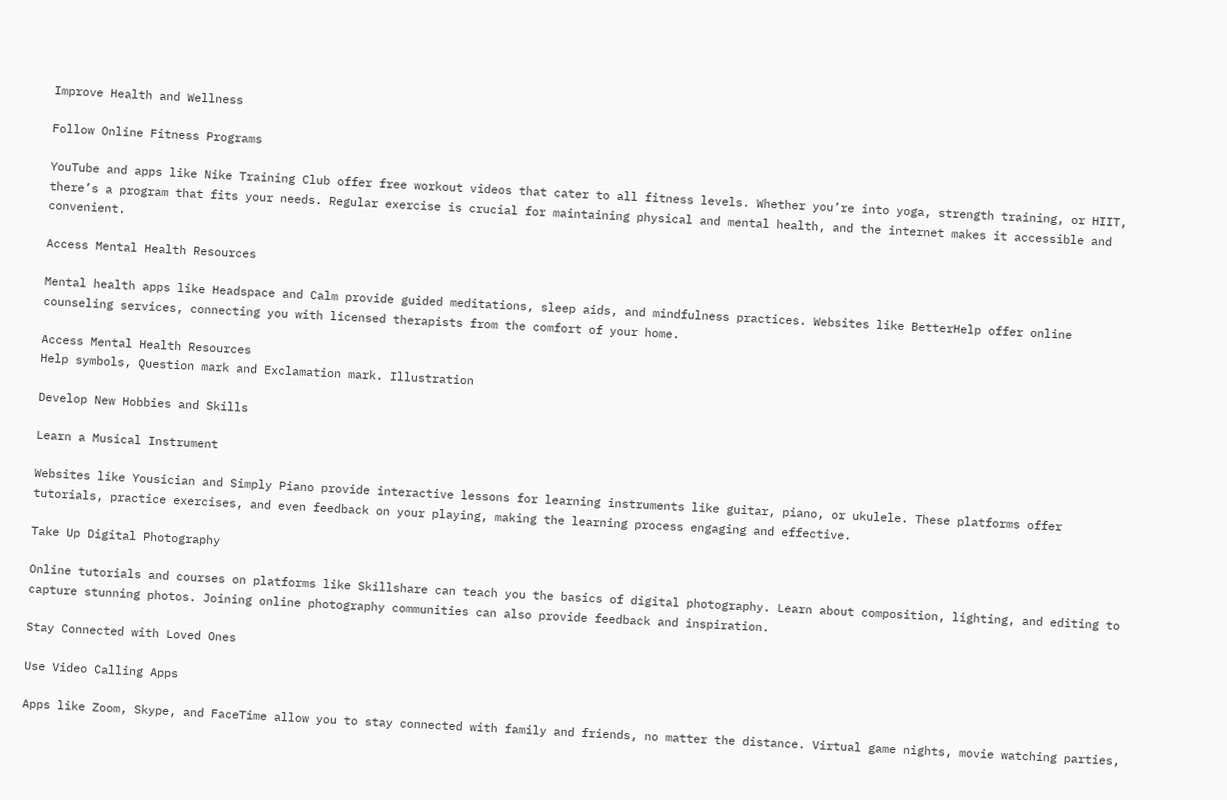Improve Health and Wellness

Follow Online Fitness Programs

YouTube and apps like Nike Training Club offer free workout videos that cater to all fitness levels. Whether you’re into yoga, strength training, or HIIT, there’s a program that fits your needs. Regular exercise is crucial for maintaining physical and mental health, and the internet makes it accessible and convenient.

Access Mental Health Resources

Mental health apps like Headspace and Calm provide guided meditations, sleep aids, and mindfulness practices. Websites like BetterHelp offer online counseling services, connecting you with licensed therapists from the comfort of your home.

Access Mental Health Resources
Help symbols, Question mark and Exclamation mark. Illustration

Develop New Hobbies and Skills

Learn a Musical Instrument

Websites like Yousician and Simply Piano provide interactive lessons for learning instruments like guitar, piano, or ukulele. These platforms offer tutorials, practice exercises, and even feedback on your playing, making the learning process engaging and effective.

Take Up Digital Photography

Online tutorials and courses on platforms like Skillshare can teach you the basics of digital photography. Learn about composition, lighting, and editing to capture stunning photos. Joining online photography communities can also provide feedback and inspiration.

Stay Connected with Loved Ones

Use Video Calling Apps

Apps like Zoom, Skype, and FaceTime allow you to stay connected with family and friends, no matter the distance. Virtual game nights, movie watching parties,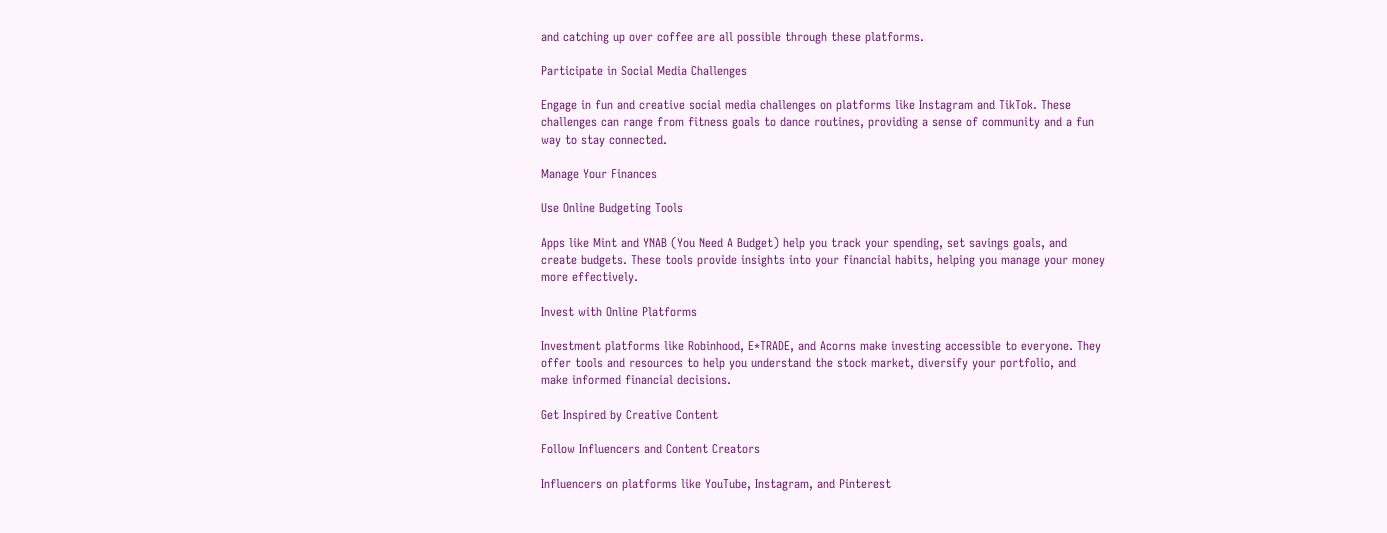and catching up over coffee are all possible through these platforms.

Participate in Social Media Challenges

Engage in fun and creative social media challenges on platforms like Instagram and TikTok. These challenges can range from fitness goals to dance routines, providing a sense of community and a fun way to stay connected.

Manage Your Finances

Use Online Budgeting Tools

Apps like Mint and YNAB (You Need A Budget) help you track your spending, set savings goals, and create budgets. These tools provide insights into your financial habits, helping you manage your money more effectively.

Invest with Online Platforms

Investment platforms like Robinhood, E*TRADE, and Acorns make investing accessible to everyone. They offer tools and resources to help you understand the stock market, diversify your portfolio, and make informed financial decisions.

Get Inspired by Creative Content

Follow Influencers and Content Creators

Influencers on platforms like YouTube, Instagram, and Pinterest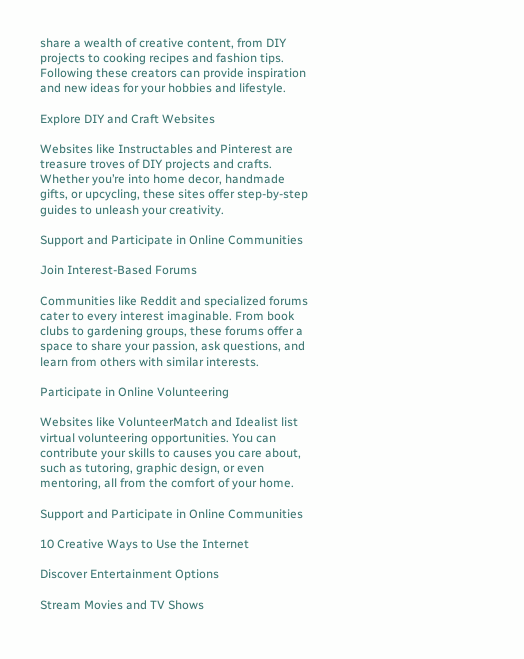share a wealth of creative content, from DIY projects to cooking recipes and fashion tips. Following these creators can provide inspiration and new ideas for your hobbies and lifestyle.

Explore DIY and Craft Websites

Websites like Instructables and Pinterest are treasure troves of DIY projects and crafts. Whether you’re into home decor, handmade gifts, or upcycling, these sites offer step-by-step guides to unleash your creativity.

Support and Participate in Online Communities

Join Interest-Based Forums

Communities like Reddit and specialized forums cater to every interest imaginable. From book clubs to gardening groups, these forums offer a space to share your passion, ask questions, and learn from others with similar interests.

Participate in Online Volunteering

Websites like VolunteerMatch and Idealist list virtual volunteering opportunities. You can contribute your skills to causes you care about, such as tutoring, graphic design, or even mentoring, all from the comfort of your home.

Support and Participate in Online Communities

10 Creative Ways to Use the Internet

Discover Entertainment Options

Stream Movies and TV Shows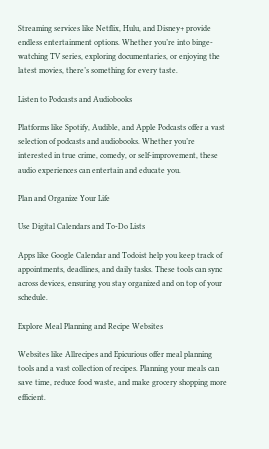Streaming services like Netflix, Hulu, and Disney+ provide endless entertainment options. Whether you’re into binge-watching TV series, exploring documentaries, or enjoying the latest movies, there’s something for every taste.

Listen to Podcasts and Audiobooks

Platforms like Spotify, Audible, and Apple Podcasts offer a vast selection of podcasts and audiobooks. Whether you’re interested in true crime, comedy, or self-improvement, these audio experiences can entertain and educate you.

Plan and Organize Your Life

Use Digital Calendars and To-Do Lists

Apps like Google Calendar and Todoist help you keep track of appointments, deadlines, and daily tasks. These tools can sync across devices, ensuring you stay organized and on top of your schedule.

Explore Meal Planning and Recipe Websites

Websites like Allrecipes and Epicurious offer meal planning tools and a vast collection of recipes. Planning your meals can save time, reduce food waste, and make grocery shopping more efficient.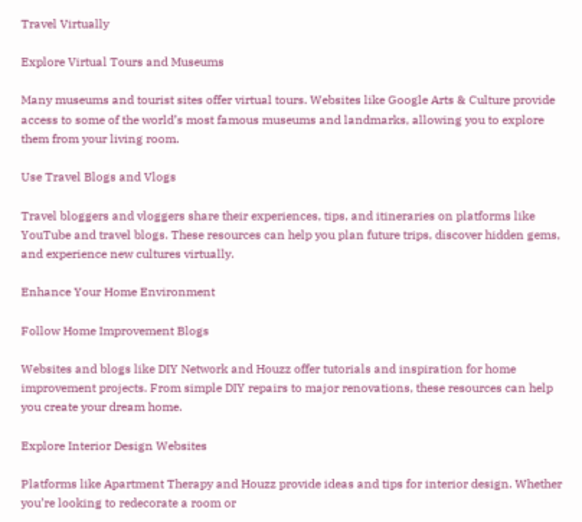Travel Virtually

Explore Virtual Tours and Museums

Many museums and tourist sites offer virtual tours. Websites like Google Arts & Culture provide access to some of the world’s most famous museums and landmarks, allowing you to explore them from your living room.

Use Travel Blogs and Vlogs

Travel bloggers and vloggers share their experiences, tips, and itineraries on platforms like YouTube and travel blogs. These resources can help you plan future trips, discover hidden gems, and experience new cultures virtually.

Enhance Your Home Environment

Follow Home Improvement Blogs

Websites and blogs like DIY Network and Houzz offer tutorials and inspiration for home improvement projects. From simple DIY repairs to major renovations, these resources can help you create your dream home.

Explore Interior Design Websites

Platforms like Apartment Therapy and Houzz provide ideas and tips for interior design. Whether you’re looking to redecorate a room or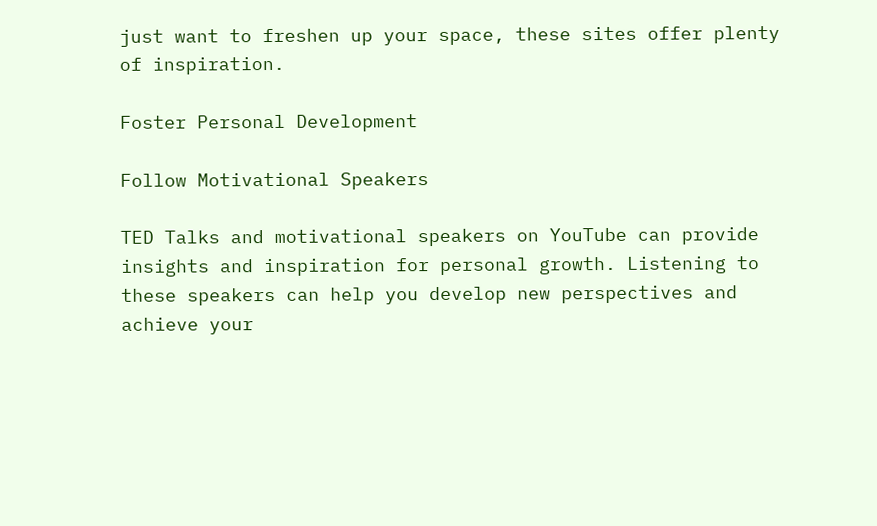just want to freshen up your space, these sites offer plenty of inspiration.

Foster Personal Development

Follow Motivational Speakers

TED Talks and motivational speakers on YouTube can provide insights and inspiration for personal growth. Listening to these speakers can help you develop new perspectives and achieve your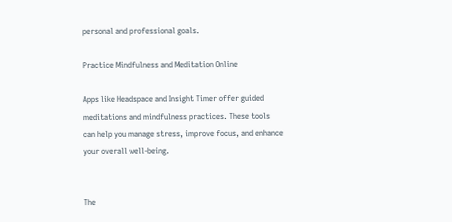personal and professional goals.

Practice Mindfulness and Meditation Online

Apps like Headspace and Insight Timer offer guided meditations and mindfulness practices. These tools can help you manage stress, improve focus, and enhance your overall well-being.


The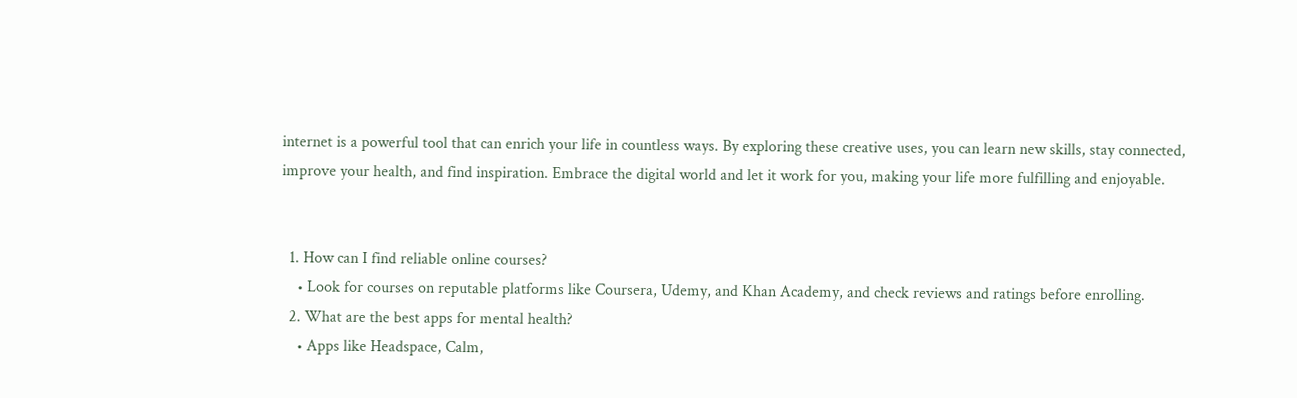internet is a powerful tool that can enrich your life in countless ways. By exploring these creative uses, you can learn new skills, stay connected, improve your health, and find inspiration. Embrace the digital world and let it work for you, making your life more fulfilling and enjoyable.


  1. How can I find reliable online courses?
    • Look for courses on reputable platforms like Coursera, Udemy, and Khan Academy, and check reviews and ratings before enrolling.
  2. What are the best apps for mental health?
    • Apps like Headspace, Calm,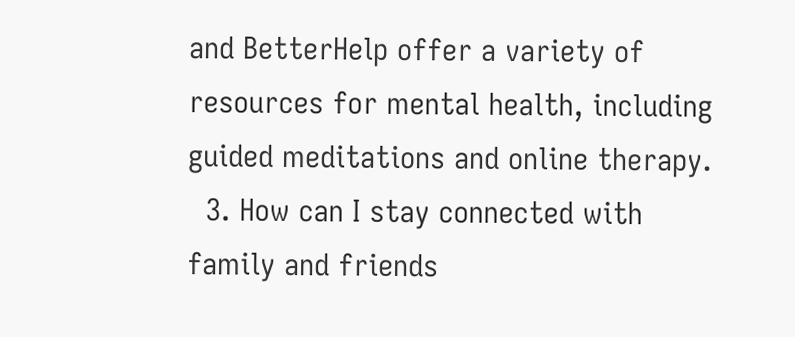and BetterHelp offer a variety of resources for mental health, including guided meditations and online therapy.
  3. How can I stay connected with family and friends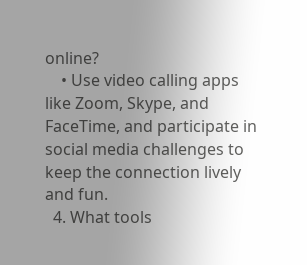online?
    • Use video calling apps like Zoom, Skype, and FaceTime, and participate in social media challenges to keep the connection lively and fun.
  4. What tools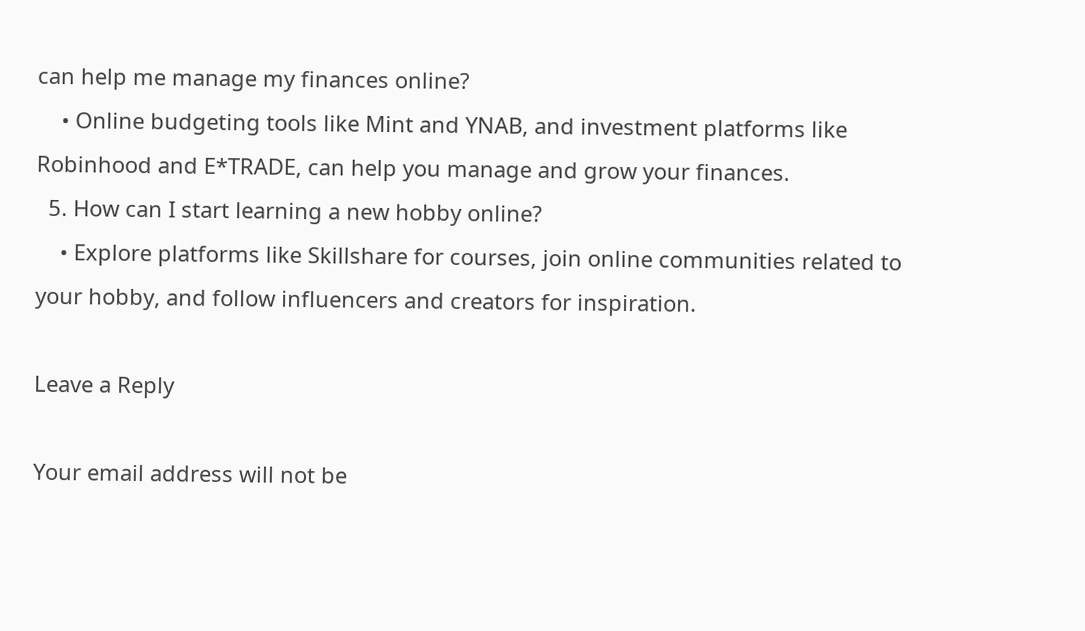can help me manage my finances online?
    • Online budgeting tools like Mint and YNAB, and investment platforms like Robinhood and E*TRADE, can help you manage and grow your finances.
  5. How can I start learning a new hobby online?
    • Explore platforms like Skillshare for courses, join online communities related to your hobby, and follow influencers and creators for inspiration.

Leave a Reply

Your email address will not be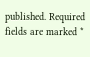published. Required fields are marked *